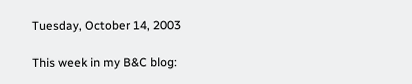Tuesday, October 14, 2003

This week in my B&C blog: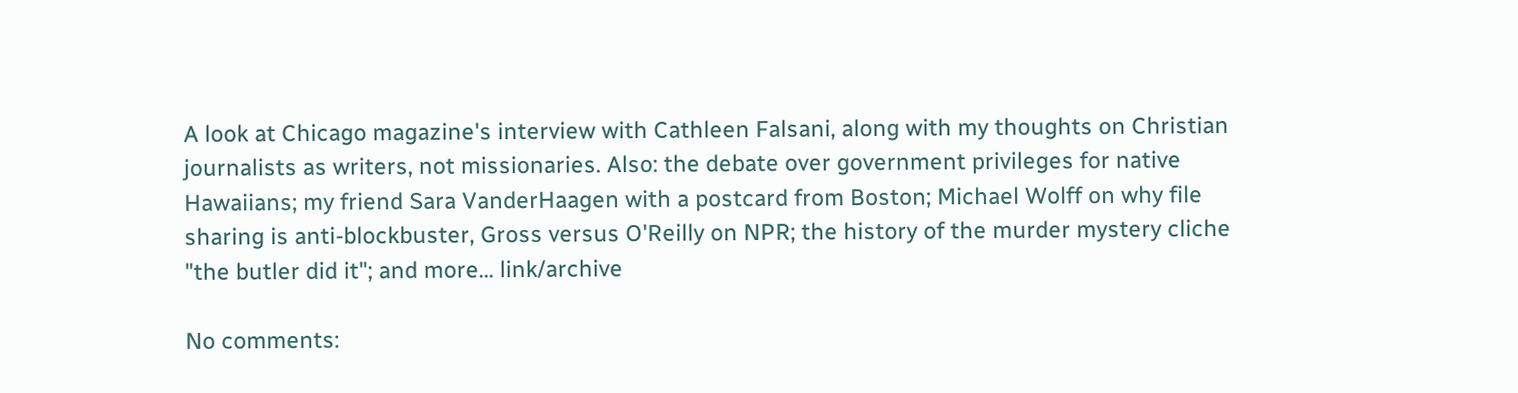A look at Chicago magazine's interview with Cathleen Falsani, along with my thoughts on Christian journalists as writers, not missionaries. Also: the debate over government privileges for native Hawaiians; my friend Sara VanderHaagen with a postcard from Boston; Michael Wolff on why file sharing is anti-blockbuster, Gross versus O'Reilly on NPR; the history of the murder mystery cliche "the butler did it"; and more... link/archive

No comments: